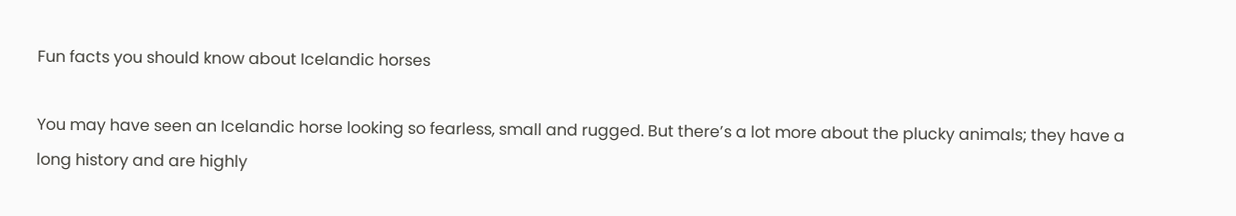Fun facts you should know about Icelandic horses

You may have seen an Icelandic horse looking so fearless, small and rugged. But there’s a lot more about the plucky animals; they have a long history and are highly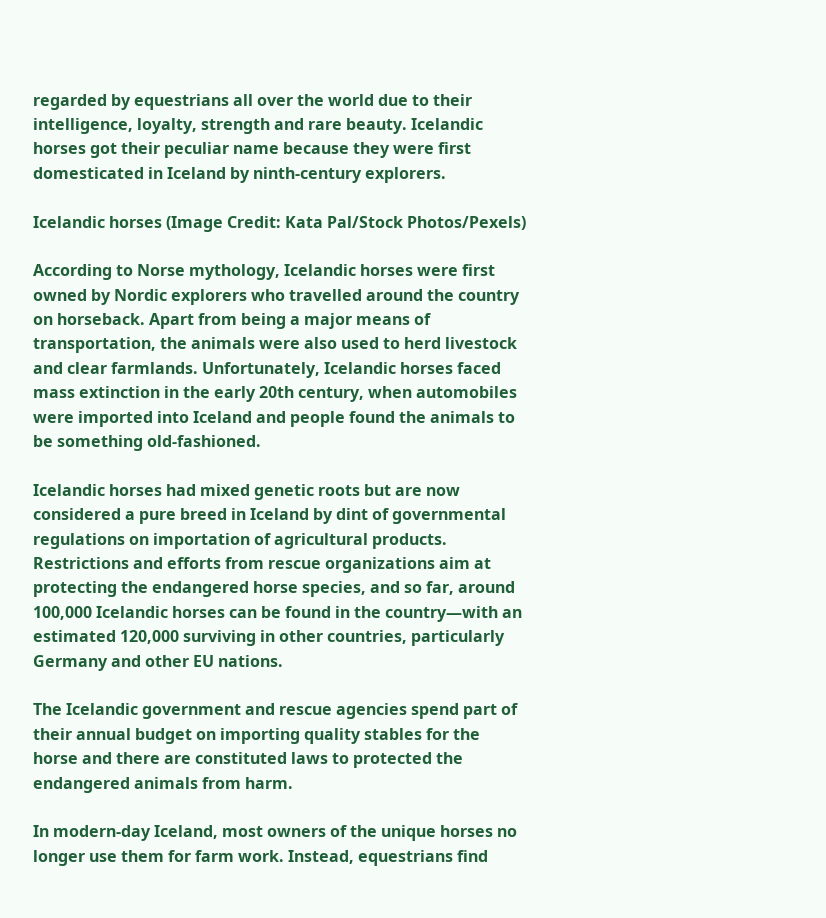regarded by equestrians all over the world due to their intelligence, loyalty, strength and rare beauty. Icelandic horses got their peculiar name because they were first domesticated in Iceland by ninth-century explorers.

Icelandic horses (Image Credit: Kata Pal/Stock Photos/Pexels)

According to Norse mythology, Icelandic horses were first owned by Nordic explorers who travelled around the country on horseback. Apart from being a major means of transportation, the animals were also used to herd livestock and clear farmlands. Unfortunately, Icelandic horses faced mass extinction in the early 20th century, when automobiles were imported into Iceland and people found the animals to be something old-fashioned.

Icelandic horses had mixed genetic roots but are now considered a pure breed in Iceland by dint of governmental regulations on importation of agricultural products. Restrictions and efforts from rescue organizations aim at protecting the endangered horse species, and so far, around 100,000 Icelandic horses can be found in the country—with an estimated 120,000 surviving in other countries, particularly Germany and other EU nations.

The Icelandic government and rescue agencies spend part of their annual budget on importing quality stables for the horse and there are constituted laws to protected the endangered animals from harm.

In modern-day Iceland, most owners of the unique horses no longer use them for farm work. Instead, equestrians find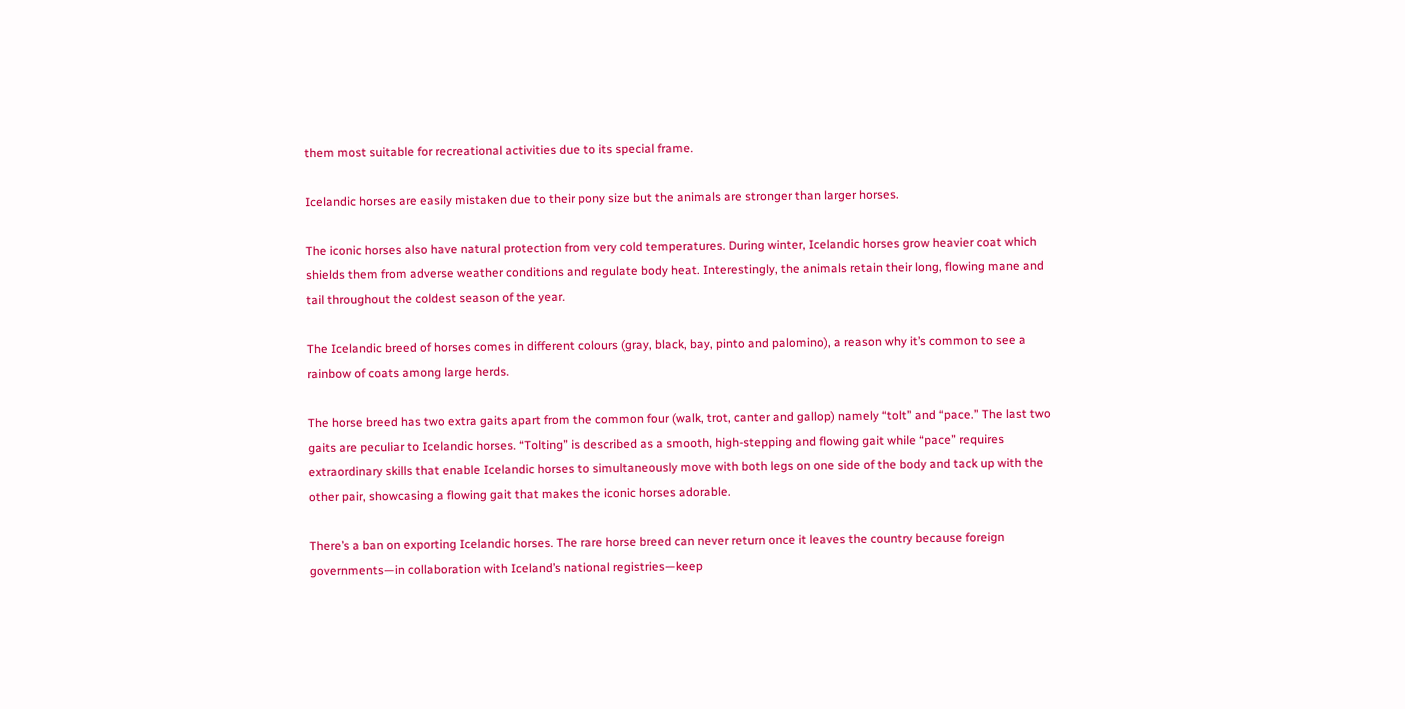them most suitable for recreational activities due to its special frame.

Icelandic horses are easily mistaken due to their pony size but the animals are stronger than larger horses.

The iconic horses also have natural protection from very cold temperatures. During winter, Icelandic horses grow heavier coat which shields them from adverse weather conditions and regulate body heat. Interestingly, the animals retain their long, flowing mane and tail throughout the coldest season of the year.

The Icelandic breed of horses comes in different colours (gray, black, bay, pinto and palomino), a reason why it’s common to see a rainbow of coats among large herds.

The horse breed has two extra gaits apart from the common four (walk, trot, canter and gallop) namely “tolt” and “pace.” The last two gaits are peculiar to Icelandic horses. “Tolting” is described as a smooth, high-stepping and flowing gait while “pace” requires extraordinary skills that enable Icelandic horses to simultaneously move with both legs on one side of the body and tack up with the other pair, showcasing a flowing gait that makes the iconic horses adorable.

There’s a ban on exporting Icelandic horses. The rare horse breed can never return once it leaves the country because foreign governments—in collaboration with Iceland’s national registries—keep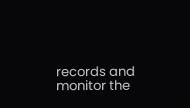records and monitor the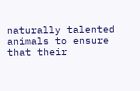naturally talented animals to ensure that their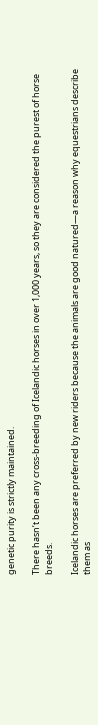genetic purity is strictly maintained.

There hasn’t been any cross-breeding of Icelandic horses in over 1,000 years, so they are considered the purest of horse breeds.

Icelandic horses are preferred by new riders because the animals are good natured—a reason why equestrians describe them as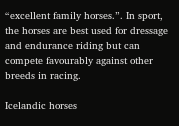“excellent family horses.”. In sport, the horses are best used for dressage and endurance riding but can compete favourably against other breeds in racing.

Icelandic horses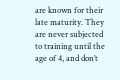are known for their late maturity. They are never subjected to training until the age of 4, and don’t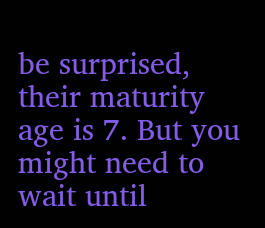be surprised, their maturity age is 7. But you might need to wait until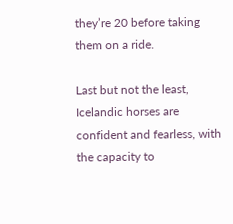they’re 20 before taking them on a ride.

Last but not the least, Icelandic horses are confident and fearless, with the capacity to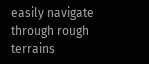easily navigate through rough terrains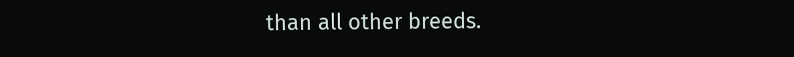than all other breeds.